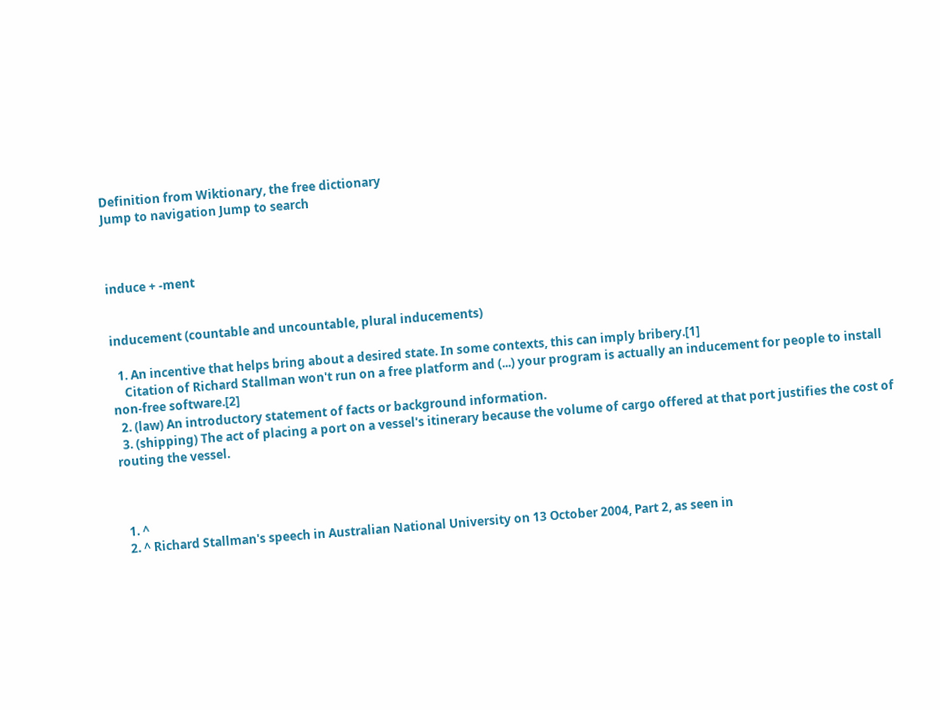Definition from Wiktionary, the free dictionary
Jump to navigation Jump to search



induce + -ment


inducement (countable and uncountable, plural inducements)

  1. An incentive that helps bring about a desired state. In some contexts, this can imply bribery.[1]
    Citation of Richard Stallman won't run on a free platform and (...) your program is actually an inducement for people to install non-free software.[2]
  2. (law) An introductory statement of facts or background information.
  3. (shipping) The act of placing a port on a vessel's itinerary because the volume of cargo offered at that port justifies the cost of routing the vessel.



  1. ^
  2. ^ Richard Stallman's speech in Australian National University on 13 October 2004, Part 2, as seen in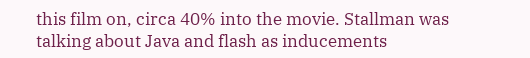this film on, circa 40% into the movie. Stallman was talking about Java and flash as inducements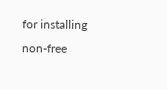for installing non-free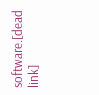software.[dead link]